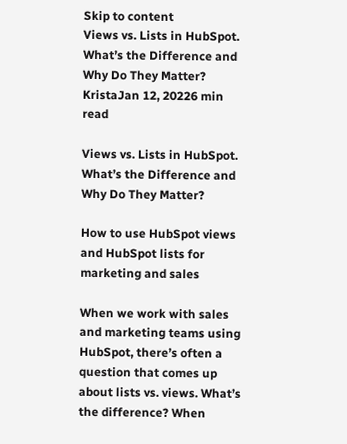Skip to content
Views vs. Lists in HubSpot. What’s the Difference and Why Do They Matter?
KristaJan 12, 20226 min read

Views vs. Lists in HubSpot. What’s the Difference and Why Do They Matter?

How to use HubSpot views and HubSpot lists for marketing and sales

When we work with sales and marketing teams using HubSpot, there’s often a question that comes up about lists vs. views. What’s the difference? When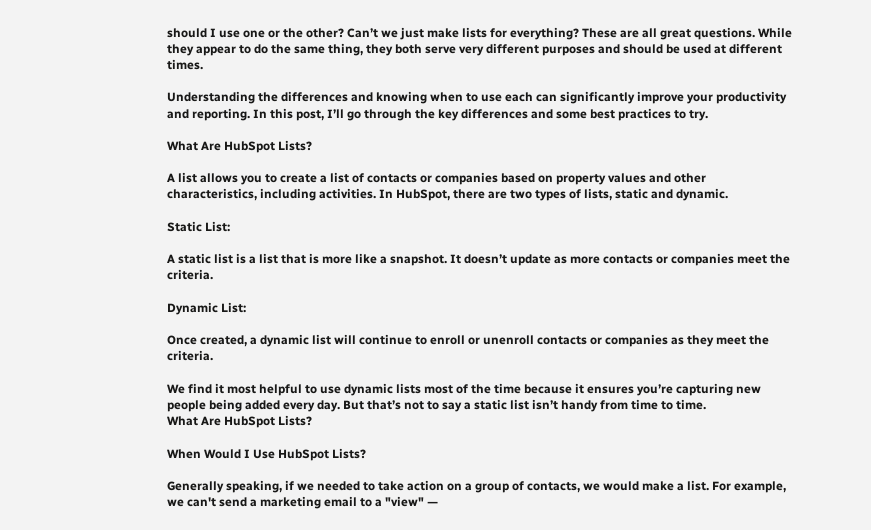should I use one or the other? Can’t we just make lists for everything? These are all great questions. While they appear to do the same thing, they both serve very different purposes and should be used at different times.

Understanding the differences and knowing when to use each can significantly improve your productivity and reporting. In this post, I’ll go through the key differences and some best practices to try.

What Are HubSpot Lists?

A list allows you to create a list of contacts or companies based on property values and other characteristics, including activities. In HubSpot, there are two types of lists, static and dynamic.

Static List:

A static list is a list that is more like a snapshot. It doesn’t update as more contacts or companies meet the criteria.

Dynamic List:

Once created, a dynamic list will continue to enroll or unenroll contacts or companies as they meet the criteria.

We find it most helpful to use dynamic lists most of the time because it ensures you’re capturing new people being added every day. But that’s not to say a static list isn’t handy from time to time.
What Are HubSpot Lists?

When Would I Use HubSpot Lists?

Generally speaking, if we needed to take action on a group of contacts, we would make a list. For example, we can't send a marketing email to a "view" —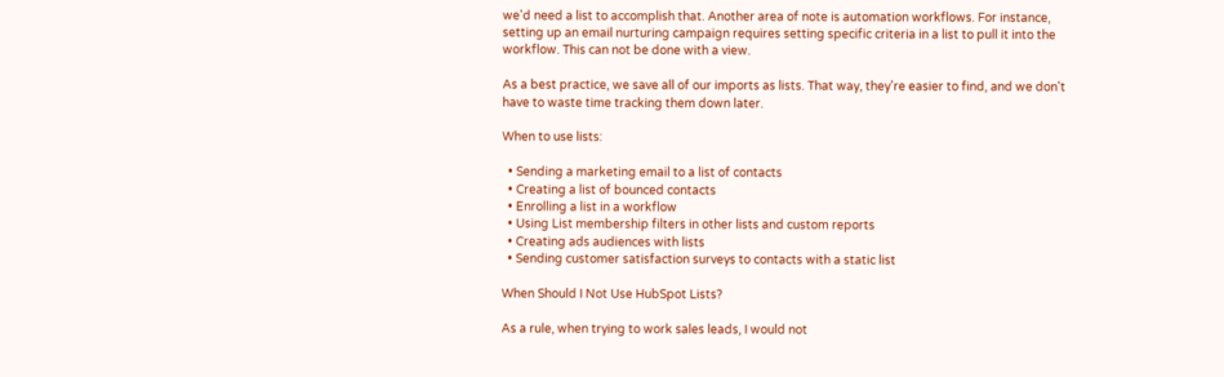we'd need a list to accomplish that. Another area of note is automation workflows. For instance, setting up an email nurturing campaign requires setting specific criteria in a list to pull it into the workflow. This can not be done with a view.

As a best practice, we save all of our imports as lists. That way, they're easier to find, and we don't have to waste time tracking them down later.

When to use lists:

  • Sending a marketing email to a list of contacts
  • Creating a list of bounced contacts
  • Enrolling a list in a workflow
  • Using List membership filters in other lists and custom reports
  • Creating ads audiences with lists
  • Sending customer satisfaction surveys to contacts with a static list

When Should I Not Use HubSpot Lists?

As a rule, when trying to work sales leads, I would not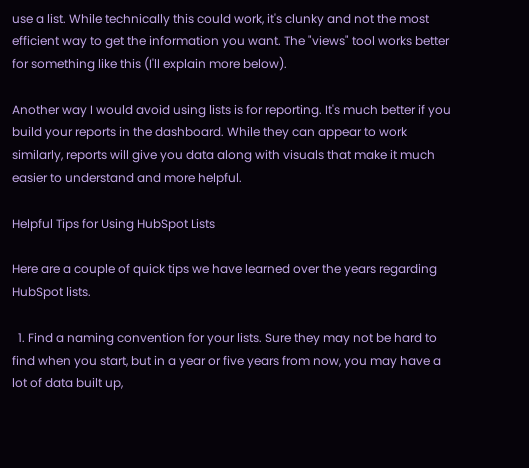use a list. While technically this could work, it's clunky and not the most efficient way to get the information you want. The "views" tool works better for something like this (I'll explain more below).

Another way I would avoid using lists is for reporting. It's much better if you build your reports in the dashboard. While they can appear to work similarly, reports will give you data along with visuals that make it much easier to understand and more helpful.

Helpful Tips for Using HubSpot Lists

Here are a couple of quick tips we have learned over the years regarding HubSpot lists.

  1. Find a naming convention for your lists. Sure they may not be hard to find when you start, but in a year or five years from now, you may have a lot of data built up,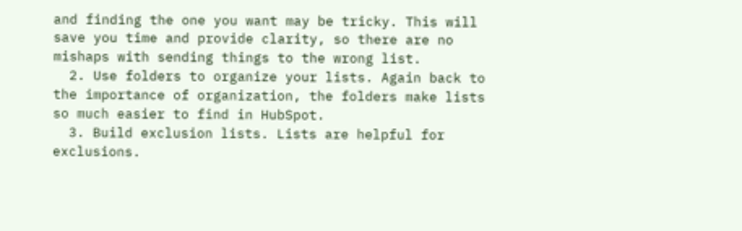and finding the one you want may be tricky. This will save you time and provide clarity, so there are no mishaps with sending things to the wrong list.
  2. Use folders to organize your lists. Again back to the importance of organization, the folders make lists so much easier to find in HubSpot.
  3. Build exclusion lists. Lists are helpful for exclusions.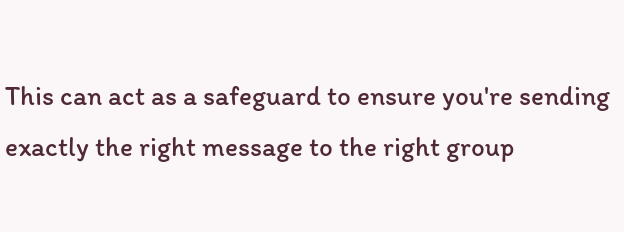This can act as a safeguard to ensure you're sending exactly the right message to the right group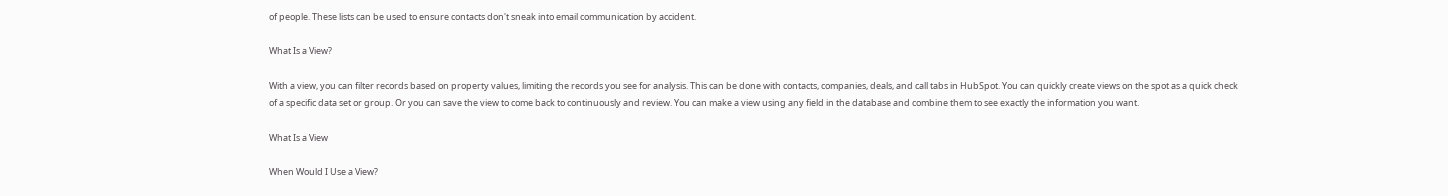of people. These lists can be used to ensure contacts don't sneak into email communication by accident.

What Is a View?

With a view, you can filter records based on property values, limiting the records you see for analysis. This can be done with contacts, companies, deals, and call tabs in HubSpot. You can quickly create views on the spot as a quick check of a specific data set or group. Or you can save the view to come back to continuously and review. You can make a view using any field in the database and combine them to see exactly the information you want.

What Is a View

When Would I Use a View?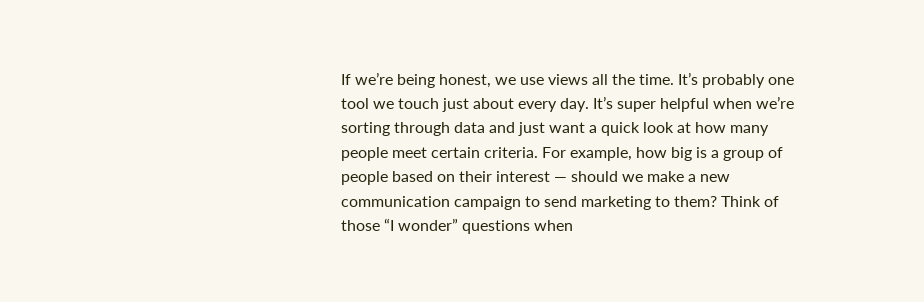If we’re being honest, we use views all the time. It’s probably one tool we touch just about every day. It’s super helpful when we’re sorting through data and just want a quick look at how many people meet certain criteria. For example, how big is a group of people based on their interest — should we make a new communication campaign to send marketing to them? Think of those “I wonder” questions when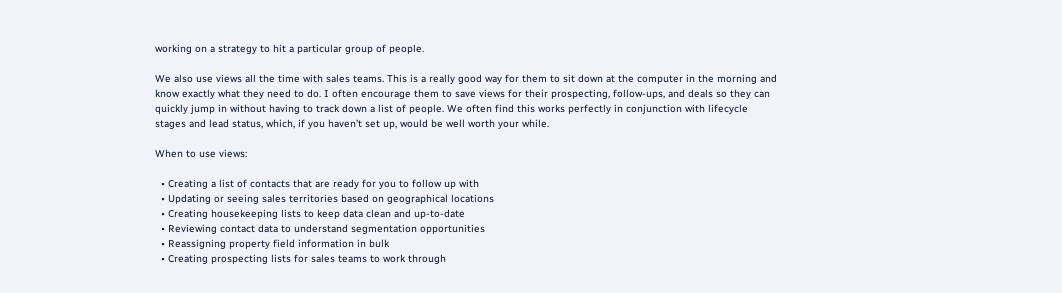working on a strategy to hit a particular group of people.

We also use views all the time with sales teams. This is a really good way for them to sit down at the computer in the morning and know exactly what they need to do. I often encourage them to save views for their prospecting, follow-ups, and deals so they can quickly jump in without having to track down a list of people. We often find this works perfectly in conjunction with lifecycle stages and lead status, which, if you haven’t set up, would be well worth your while.

When to use views:

  • Creating a list of contacts that are ready for you to follow up with
  • Updating or seeing sales territories based on geographical locations
  • Creating housekeeping lists to keep data clean and up-to-date
  • Reviewing contact data to understand segmentation opportunities
  • Reassigning property field information in bulk
  • Creating prospecting lists for sales teams to work through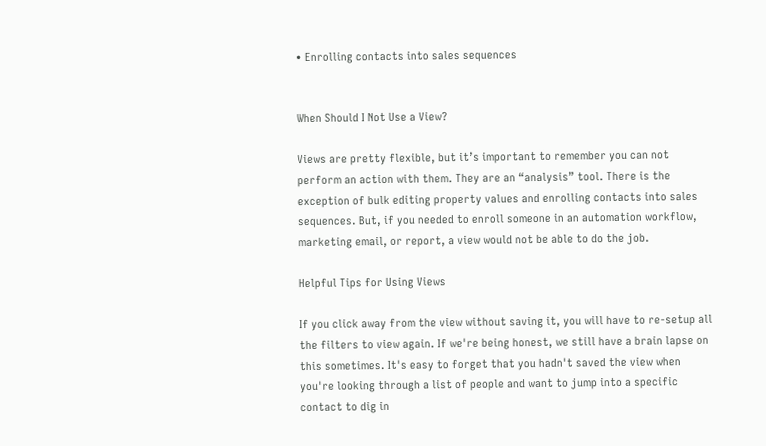• Enrolling contacts into sales sequences


When Should I Not Use a View?

Views are pretty flexible, but it’s important to remember you can not perform an action with them. They are an “analysis” tool. There is the exception of bulk editing property values and enrolling contacts into sales sequences. But, if you needed to enroll someone in an automation workflow, marketing email, or report, a view would not be able to do the job.

Helpful Tips for Using Views

If you click away from the view without saving it, you will have to re-setup all the filters to view again. If we're being honest, we still have a brain lapse on this sometimes. It's easy to forget that you hadn't saved the view when you're looking through a list of people and want to jump into a specific contact to dig in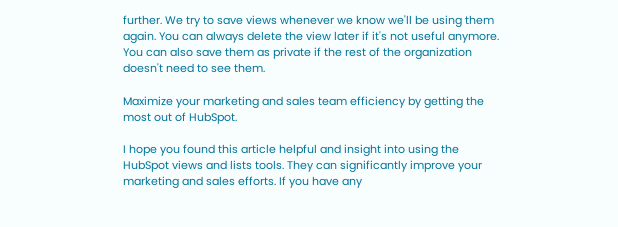further. We try to save views whenever we know we'll be using them again. You can always delete the view later if it's not useful anymore. You can also save them as private if the rest of the organization doesn't need to see them.

Maximize your marketing and sales team efficiency by getting the most out of HubSpot.

I hope you found this article helpful and insight into using the HubSpot views and lists tools. They can significantly improve your marketing and sales efforts. If you have any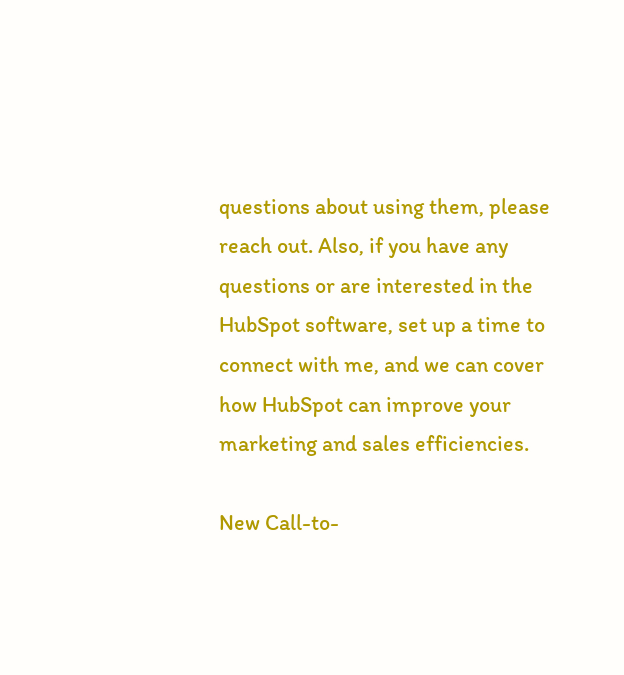questions about using them, please reach out. Also, if you have any questions or are interested in the HubSpot software, set up a time to connect with me, and we can cover how HubSpot can improve your marketing and sales efficiencies.

New Call-to-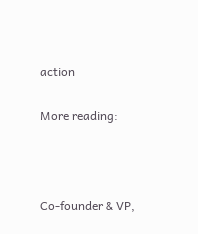action

More reading:



Co-founder & VP,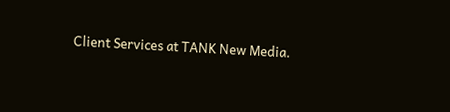Client Services at TANK New Media.